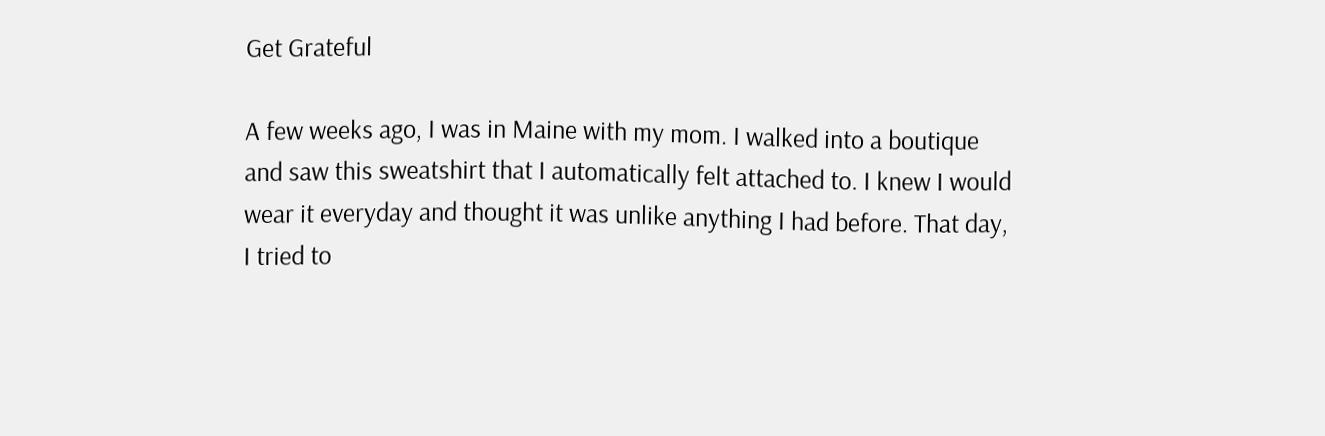Get Grateful

A few weeks ago, I was in Maine with my mom. I walked into a boutique and saw this sweatshirt that I automatically felt attached to. I knew I would wear it everyday and thought it was unlike anything I had before. That day, I tried to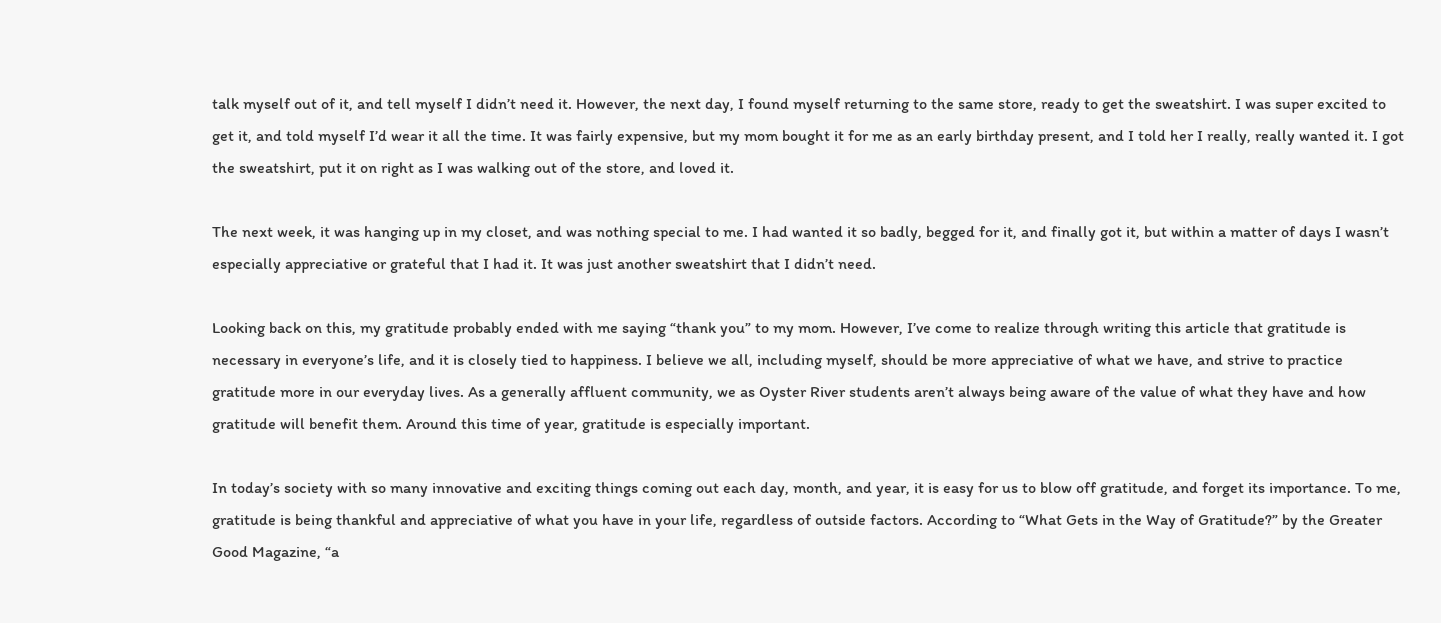talk myself out of it, and tell myself I didn’t need it. However, the next day, I found myself returning to the same store, ready to get the sweatshirt. I was super excited to get it, and told myself I’d wear it all the time. It was fairly expensive, but my mom bought it for me as an early birthday present, and I told her I really, really wanted it. I got the sweatshirt, put it on right as I was walking out of the store, and loved it.

The next week, it was hanging up in my closet, and was nothing special to me. I had wanted it so badly, begged for it, and finally got it, but within a matter of days I wasn’t especially appreciative or grateful that I had it. It was just another sweatshirt that I didn’t need.

Looking back on this, my gratitude probably ended with me saying “thank you” to my mom. However, I’ve come to realize through writing this article that gratitude is necessary in everyone’s life, and it is closely tied to happiness. I believe we all, including myself, should be more appreciative of what we have, and strive to practice gratitude more in our everyday lives. As a generally affluent community, we as Oyster River students aren’t always being aware of the value of what they have and how gratitude will benefit them. Around this time of year, gratitude is especially important.

In today’s society with so many innovative and exciting things coming out each day, month, and year, it is easy for us to blow off gratitude, and forget its importance. To me, gratitude is being thankful and appreciative of what you have in your life, regardless of outside factors. According to “What Gets in the Way of Gratitude?” by the Greater Good Magazine, “a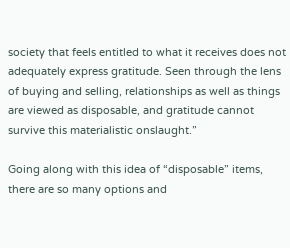society that feels entitled to what it receives does not adequately express gratitude. Seen through the lens of buying and selling, relationships as well as things are viewed as disposable, and gratitude cannot survive this materialistic onslaught.”

Going along with this idea of “disposable” items, there are so many options and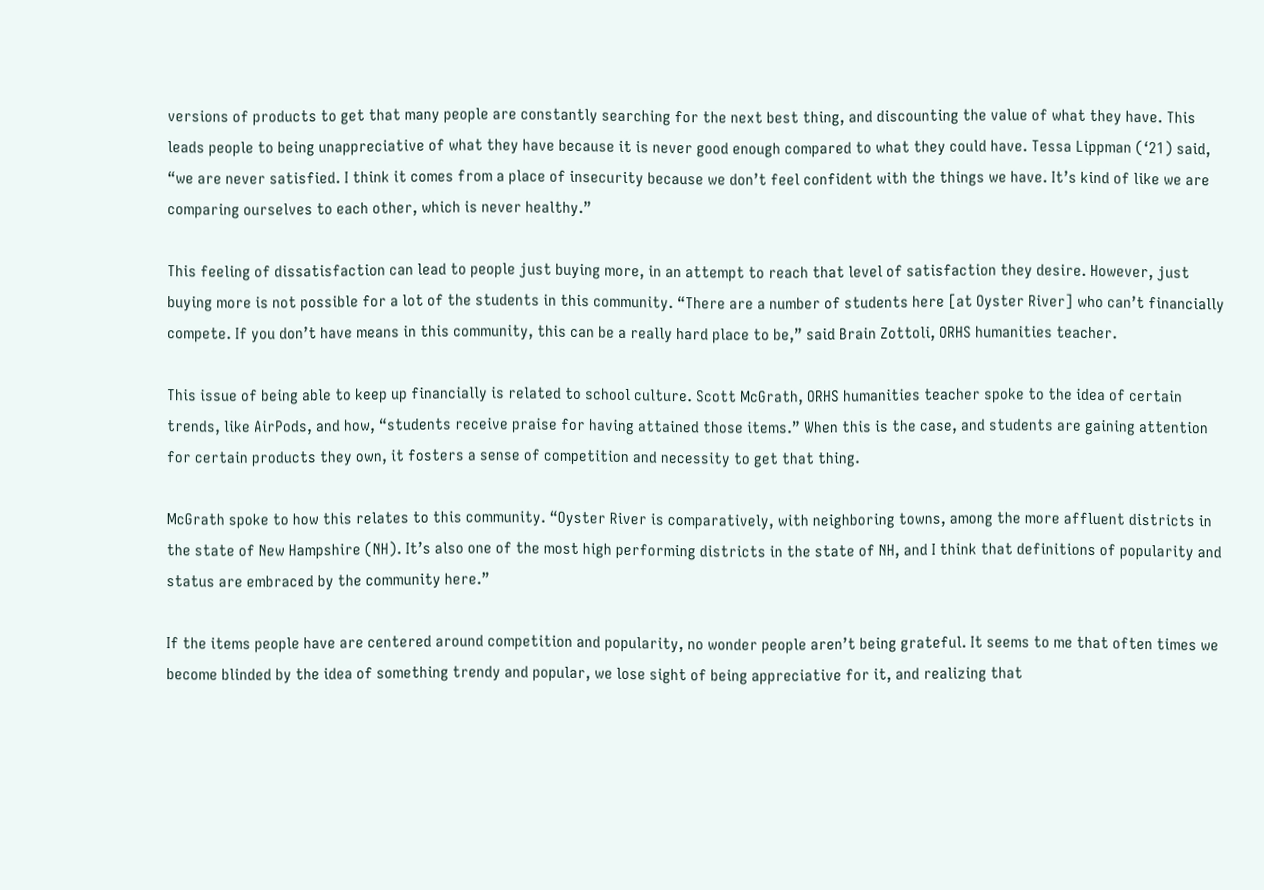versions of products to get that many people are constantly searching for the next best thing, and discounting the value of what they have. This leads people to being unappreciative of what they have because it is never good enough compared to what they could have. Tessa Lippman (‘21) said, “we are never satisfied. I think it comes from a place of insecurity because we don’t feel confident with the things we have. It’s kind of like we are comparing ourselves to each other, which is never healthy.”

This feeling of dissatisfaction can lead to people just buying more, in an attempt to reach that level of satisfaction they desire. However, just buying more is not possible for a lot of the students in this community. “There are a number of students here [at Oyster River] who can’t financially compete. If you don’t have means in this community, this can be a really hard place to be,” said Brain Zottoli, ORHS humanities teacher.

This issue of being able to keep up financially is related to school culture. Scott McGrath, ORHS humanities teacher spoke to the idea of certain trends, like AirPods, and how, “students receive praise for having attained those items.” When this is the case, and students are gaining attention for certain products they own, it fosters a sense of competition and necessity to get that thing.

McGrath spoke to how this relates to this community. “Oyster River is comparatively, with neighboring towns, among the more affluent districts in the state of New Hampshire (NH). It’s also one of the most high performing districts in the state of NH, and I think that definitions of popularity and status are embraced by the community here.”

If the items people have are centered around competition and popularity, no wonder people aren’t being grateful. It seems to me that often times we become blinded by the idea of something trendy and popular, we lose sight of being appreciative for it, and realizing that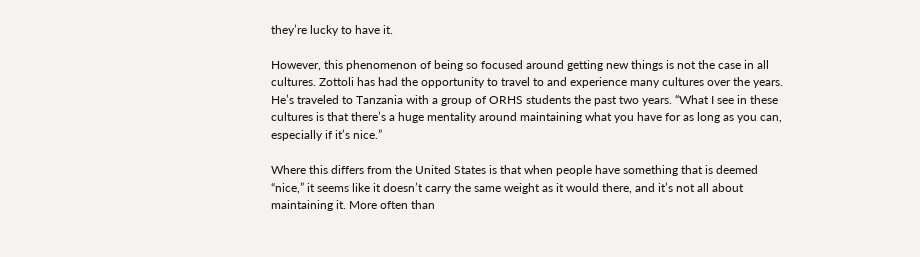they’re lucky to have it.

However, this phenomenon of being so focused around getting new things is not the case in all cultures. Zottoli has had the opportunity to travel to and experience many cultures over the years. He’s traveled to Tanzania with a group of ORHS students the past two years. “What I see in these cultures is that there’s a huge mentality around maintaining what you have for as long as you can, especially if it’s nice.”

Where this differs from the United States is that when people have something that is deemed “nice,” it seems like it doesn’t carry the same weight as it would there, and it’s not all about maintaining it. More often than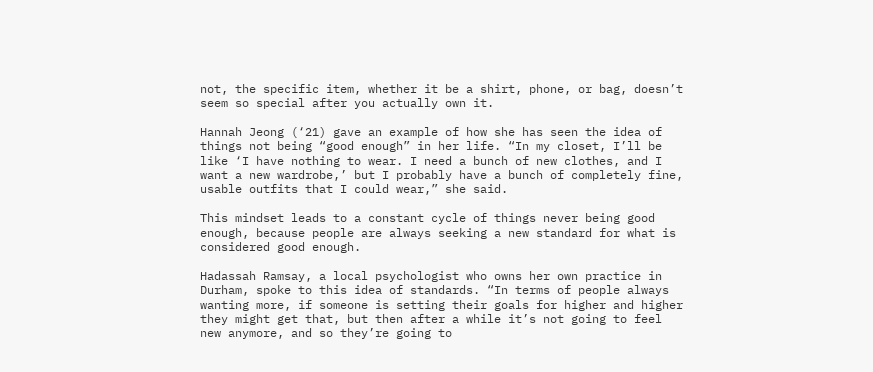not, the specific item, whether it be a shirt, phone, or bag, doesn’t seem so special after you actually own it.

Hannah Jeong (‘21) gave an example of how she has seen the idea of things not being “good enough” in her life. “In my closet, I’ll be like ‘I have nothing to wear. I need a bunch of new clothes, and I want a new wardrobe,’ but I probably have a bunch of completely fine, usable outfits that I could wear,” she said.

This mindset leads to a constant cycle of things never being good enough, because people are always seeking a new standard for what is considered good enough.

Hadassah Ramsay, a local psychologist who owns her own practice in Durham, spoke to this idea of standards. “In terms of people always wanting more, if someone is setting their goals for higher and higher they might get that, but then after a while it’s not going to feel new anymore, and so they’re going to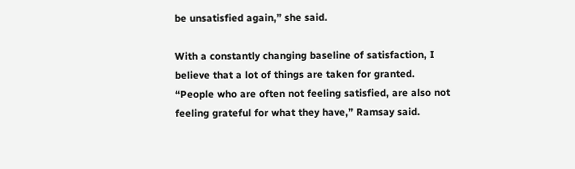be unsatisfied again,” she said.

With a constantly changing baseline of satisfaction, I believe that a lot of things are taken for granted. “People who are often not feeling satisfied, are also not feeling grateful for what they have,” Ramsay said.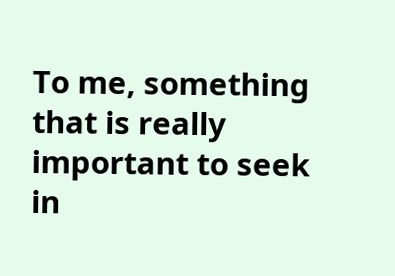To me, something that is really important to seek in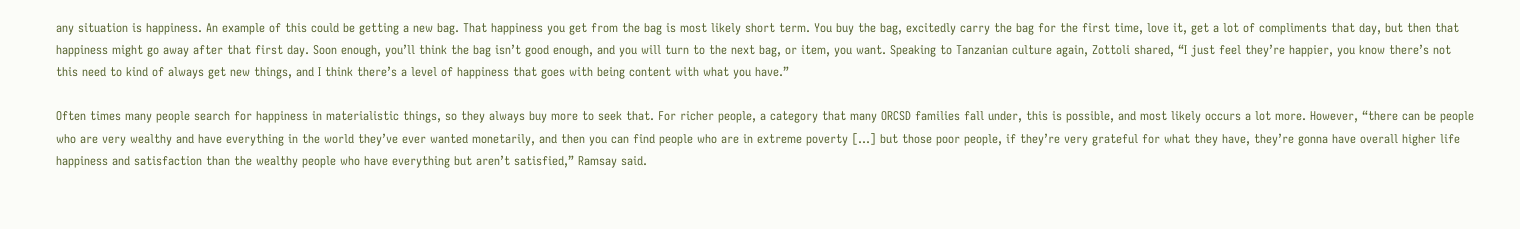any situation is happiness. An example of this could be getting a new bag. That happiness you get from the bag is most likely short term. You buy the bag, excitedly carry the bag for the first time, love it, get a lot of compliments that day, but then that happiness might go away after that first day. Soon enough, you’ll think the bag isn’t good enough, and you will turn to the next bag, or item, you want. Speaking to Tanzanian culture again, Zottoli shared, “I just feel they’re happier, you know there’s not this need to kind of always get new things, and I think there’s a level of happiness that goes with being content with what you have.”

Often times many people search for happiness in materialistic things, so they always buy more to seek that. For richer people, a category that many ORCSD families fall under, this is possible, and most likely occurs a lot more. However, “there can be people who are very wealthy and have everything in the world they’ve ever wanted monetarily, and then you can find people who are in extreme poverty […] but those poor people, if they’re very grateful for what they have, they’re gonna have overall higher life happiness and satisfaction than the wealthy people who have everything but aren’t satisfied,” Ramsay said.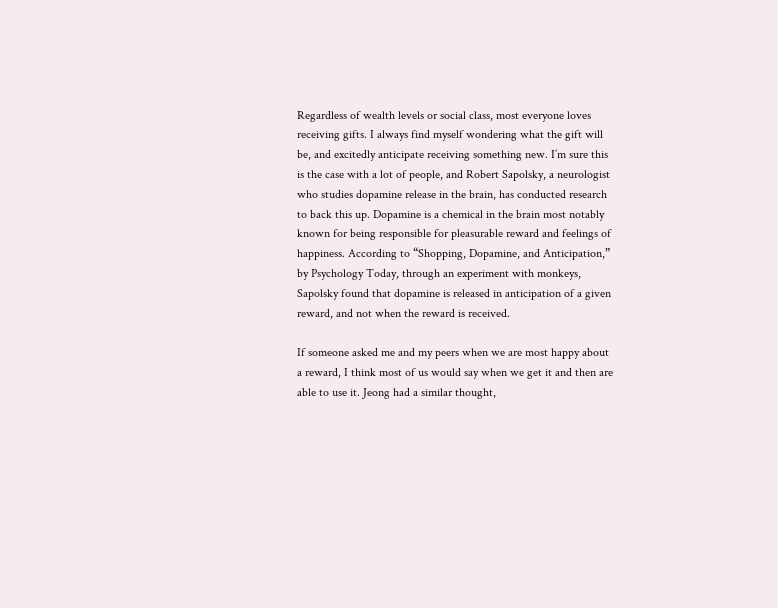Regardless of wealth levels or social class, most everyone loves receiving gifts. I always find myself wondering what the gift will be, and excitedly anticipate receiving something new. I’m sure this is the case with a lot of people, and Robert Sapolsky, a neurologist who studies dopamine release in the brain, has conducted research to back this up. Dopamine is a chemical in the brain most notably known for being responsible for pleasurable reward and feelings of happiness. According to “Shopping, Dopamine, and Anticipation,” by Psychology Today, through an experiment with monkeys, Sapolsky found that dopamine is released in anticipation of a given reward, and not when the reward is received.

If someone asked me and my peers when we are most happy about a reward, I think most of us would say when we get it and then are able to use it. Jeong had a similar thought,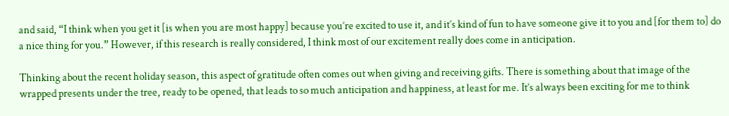and said, “I think when you get it [is when you are most happy] because you’re excited to use it, and it’s kind of fun to have someone give it to you and [for them to] do a nice thing for you.” However, if this research is really considered, I think most of our excitement really does come in anticipation.

Thinking about the recent holiday season, this aspect of gratitude often comes out when giving and receiving gifts. There is something about that image of the wrapped presents under the tree, ready to be opened, that leads to so much anticipation and happiness, at least for me. It’s always been exciting for me to think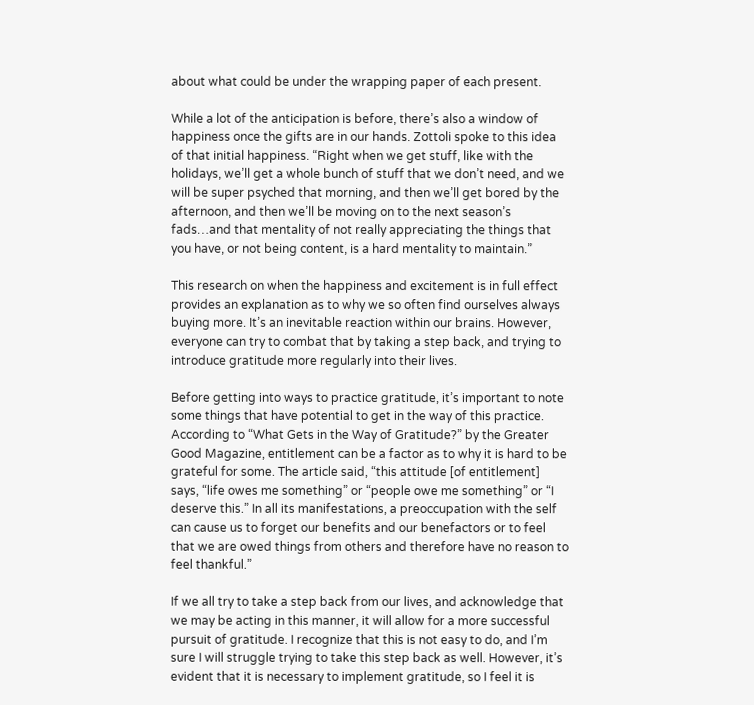about what could be under the wrapping paper of each present.

While a lot of the anticipation is before, there’s also a window of happiness once the gifts are in our hands. Zottoli spoke to this idea of that initial happiness. “Right when we get stuff, like with the holidays, we’ll get a whole bunch of stuff that we don’t need, and we will be super psyched that morning, and then we’ll get bored by the afternoon, and then we’ll be moving on to the next season’s fads…and that mentality of not really appreciating the things that you have, or not being content, is a hard mentality to maintain.”

This research on when the happiness and excitement is in full effect provides an explanation as to why we so often find ourselves always buying more. It’s an inevitable reaction within our brains. However, everyone can try to combat that by taking a step back, and trying to introduce gratitude more regularly into their lives.

Before getting into ways to practice gratitude, it’s important to note some things that have potential to get in the way of this practice. According to “What Gets in the Way of Gratitude?” by the Greater Good Magazine, entitlement can be a factor as to why it is hard to be grateful for some. The article said, “this attitude [of entitlement] says, “life owes me something” or “people owe me something” or “I deserve this.” In all its manifestations, a preoccupation with the self can cause us to forget our benefits and our benefactors or to feel that we are owed things from others and therefore have no reason to feel thankful.”

If we all try to take a step back from our lives, and acknowledge that we may be acting in this manner, it will allow for a more successful pursuit of gratitude. I recognize that this is not easy to do, and I’m sure I will struggle trying to take this step back as well. However, it’s evident that it is necessary to implement gratitude, so I feel it is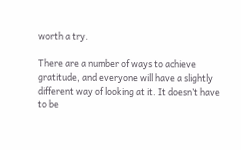worth a try.

There are a number of ways to achieve gratitude, and everyone will have a slightly different way of looking at it. It doesn’t have to be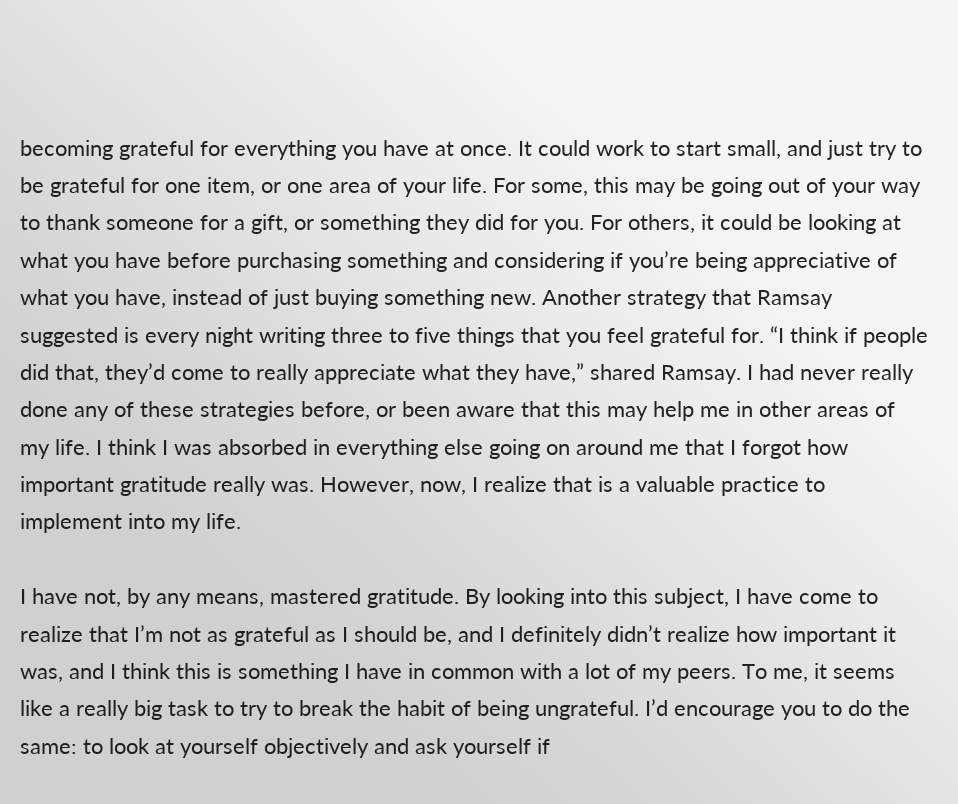becoming grateful for everything you have at once. It could work to start small, and just try to be grateful for one item, or one area of your life. For some, this may be going out of your way to thank someone for a gift, or something they did for you. For others, it could be looking at what you have before purchasing something and considering if you’re being appreciative of what you have, instead of just buying something new. Another strategy that Ramsay suggested is every night writing three to five things that you feel grateful for. “I think if people did that, they’d come to really appreciate what they have,” shared Ramsay. I had never really done any of these strategies before, or been aware that this may help me in other areas of my life. I think I was absorbed in everything else going on around me that I forgot how important gratitude really was. However, now, I realize that is a valuable practice to implement into my life.

I have not, by any means, mastered gratitude. By looking into this subject, I have come to realize that I’m not as grateful as I should be, and I definitely didn’t realize how important it was, and I think this is something I have in common with a lot of my peers. To me, it seems like a really big task to try to break the habit of being ungrateful. I’d encourage you to do the same: to look at yourself objectively and ask yourself if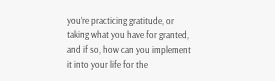you’re practicing gratitude, or taking what you have for granted, and if so, how can you implement it into your life for the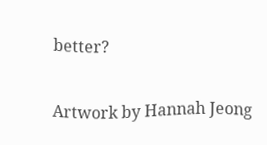better?

Artwork by Hannah Jeong